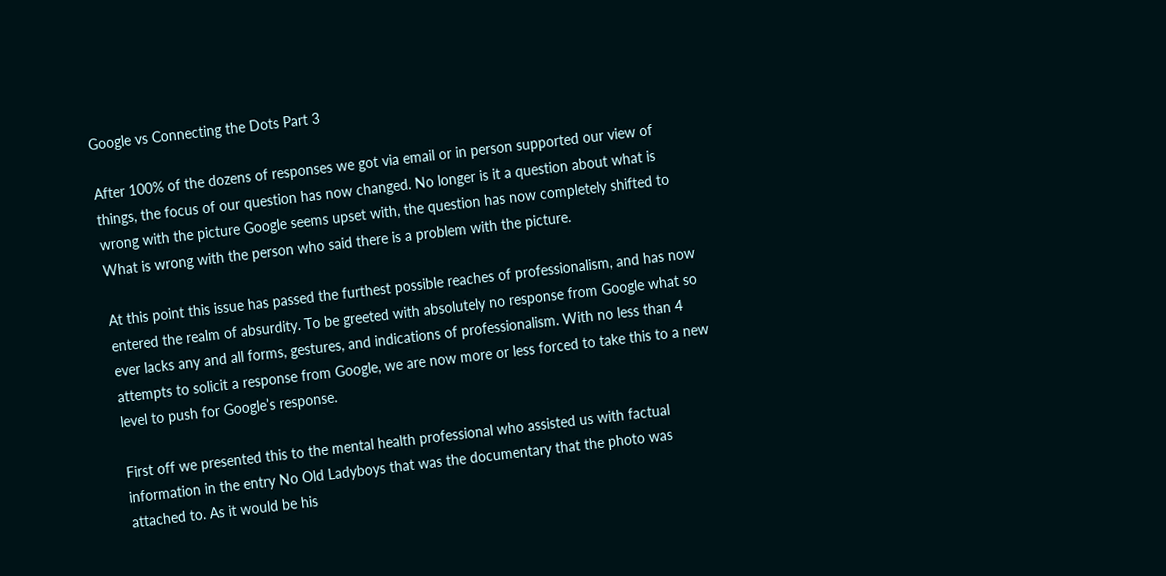Google vs Connecting the Dots Part 3

After 100% of the dozens of responses we got via email or in person supported our view of things, the focus of our question has now changed. No longer is it a question about what is wrong with the picture Google seems upset with, the question has now completely shifted to What is wrong with the person who said there is a problem with the picture.

At this point this issue has passed the furthest possible reaches of professionalism, and has now entered the realm of absurdity. To be greeted with absolutely no response from Google what so ever lacks any and all forms, gestures, and indications of professionalism. With no less than 4 attempts to solicit a response from Google, we are now more or less forced to take this to a new level to push for Google’s response.

First off we presented this to the mental health professional who assisted us with factual information in the entry No Old Ladyboys that was the documentary that the photo was attached to. As it would be his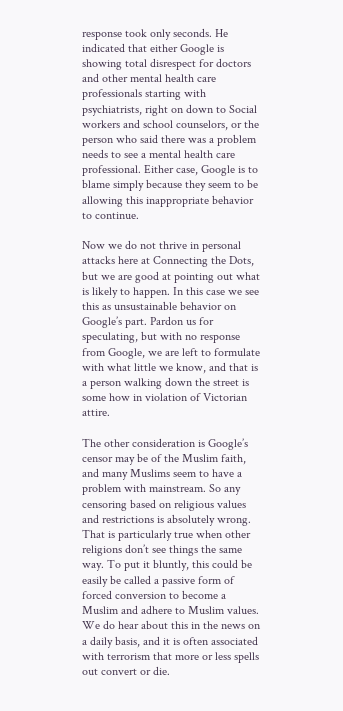response took only seconds. He indicated that either Google is showing total disrespect for doctors and other mental health care professionals starting with psychiatrists, right on down to Social workers and school counselors, or the person who said there was a problem needs to see a mental health care professional. Either case, Google is to blame simply because they seem to be allowing this inappropriate behavior to continue.

Now we do not thrive in personal attacks here at Connecting the Dots, but we are good at pointing out what is likely to happen. In this case we see this as unsustainable behavior on Google’s part. Pardon us for speculating, but with no response from Google, we are left to formulate with what little we know, and that is a person walking down the street is some how in violation of Victorian attire.

The other consideration is Google’s censor may be of the Muslim faith, and many Muslims seem to have a problem with mainstream. So any censoring based on religious values and restrictions is absolutely wrong. That is particularly true when other religions don’t see things the same way. To put it bluntly, this could be easily be called a passive form of forced conversion to become a Muslim and adhere to Muslim values. We do hear about this in the news on a daily basis, and it is often associated with terrorism that more or less spells out convert or die.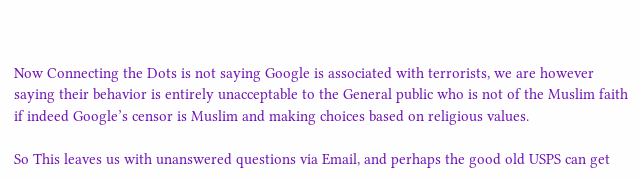Now Connecting the Dots is not saying Google is associated with terrorists, we are however saying their behavior is entirely unacceptable to the General public who is not of the Muslim faith if indeed Google’s censor is Muslim and making choices based on religious values.

So This leaves us with unanswered questions via Email, and perhaps the good old USPS can get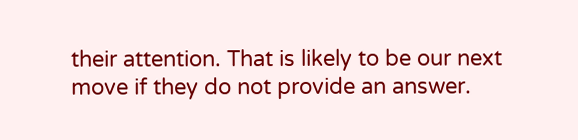their attention. That is likely to be our next move if they do not provide an answer.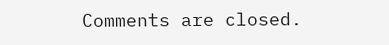Comments are closed.